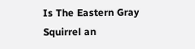Is The Eastern Gray Squirrel an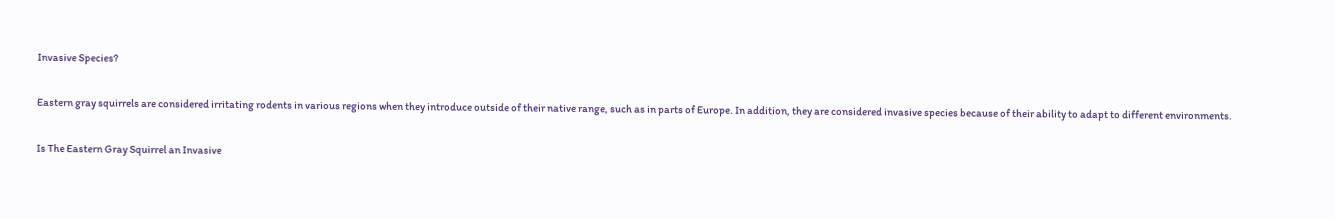Invasive Species?

Eastern gray squirrels are considered irritating rodents in various regions when they introduce outside of their native range, such as in parts of Europe. In addition, they are considered invasive species because of their ability to adapt to different environments.

Is The Eastern Gray Squirrel an Invasive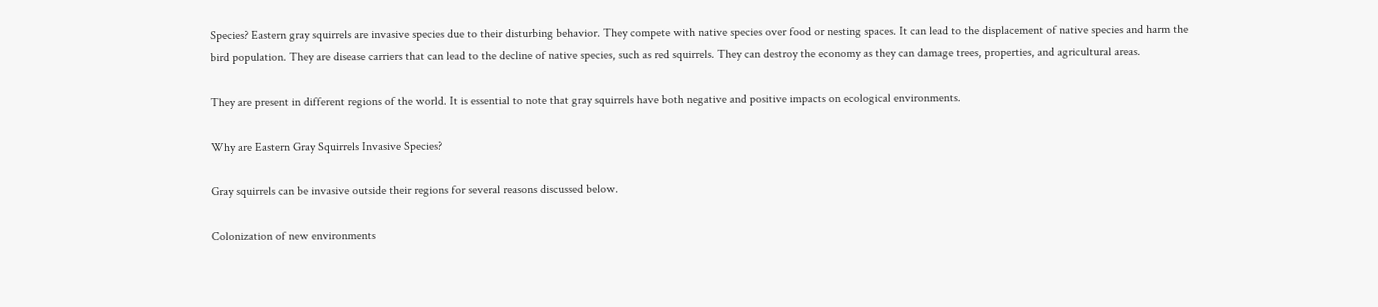Species? Eastern gray squirrels are invasive species due to their disturbing behavior. They compete with native species over food or nesting spaces. It can lead to the displacement of native species and harm the bird population. They are disease carriers that can lead to the decline of native species, such as red squirrels. They can destroy the economy as they can damage trees, properties, and agricultural areas.

They are present in different regions of the world. It is essential to note that gray squirrels have both negative and positive impacts on ecological environments.

Why are Eastern Gray Squirrels Invasive Species?

Gray squirrels can be invasive outside their regions for several reasons discussed below.

Colonization of new environments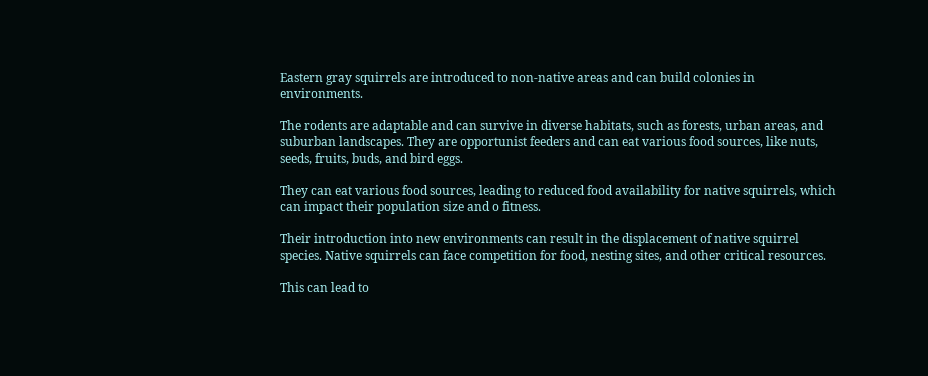Eastern gray squirrels are introduced to non-native areas and can build colonies in environments.

The rodents are adaptable and can survive in diverse habitats, such as forests, urban areas, and suburban landscapes. They are opportunist feeders and can eat various food sources, like nuts, seeds, fruits, buds, and bird eggs.

They can eat various food sources, leading to reduced food availability for native squirrels, which can impact their population size and o fitness.

Their introduction into new environments can result in the displacement of native squirrel species. Native squirrels can face competition for food, nesting sites, and other critical resources.

This can lead to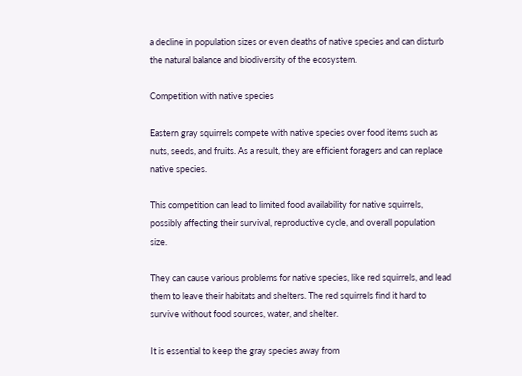a decline in population sizes or even deaths of native species and can disturb the natural balance and biodiversity of the ecosystem.

Competition with native species

Eastern gray squirrels compete with native species over food items such as nuts, seeds, and fruits. As a result, they are efficient foragers and can replace native species.

This competition can lead to limited food availability for native squirrels, possibly affecting their survival, reproductive cycle, and overall population size.

They can cause various problems for native species, like red squirrels, and lead them to leave their habitats and shelters. The red squirrels find it hard to survive without food sources, water, and shelter.

It is essential to keep the gray species away from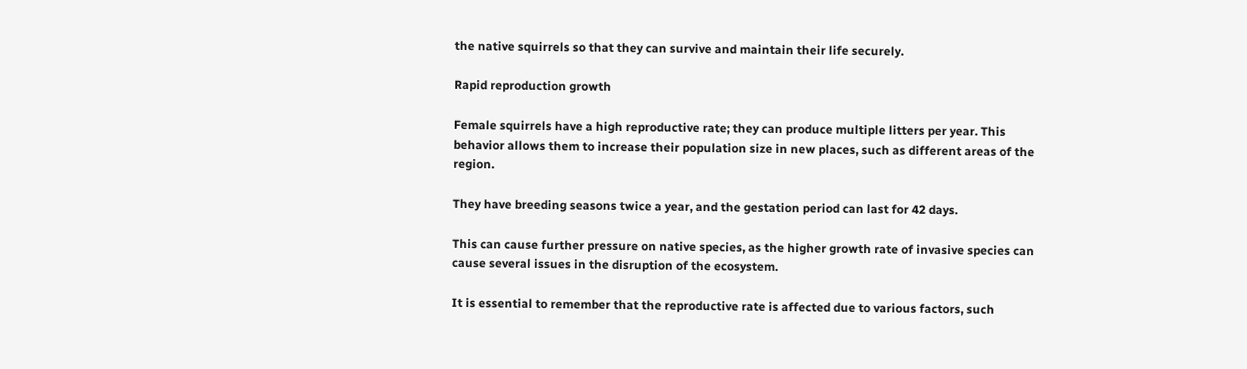the native squirrels so that they can survive and maintain their life securely.

Rapid reproduction growth

Female squirrels have a high reproductive rate; they can produce multiple litters per year. This behavior allows them to increase their population size in new places, such as different areas of the region.

They have breeding seasons twice a year, and the gestation period can last for 42 days.

This can cause further pressure on native species, as the higher growth rate of invasive species can cause several issues in the disruption of the ecosystem.

It is essential to remember that the reproductive rate is affected due to various factors, such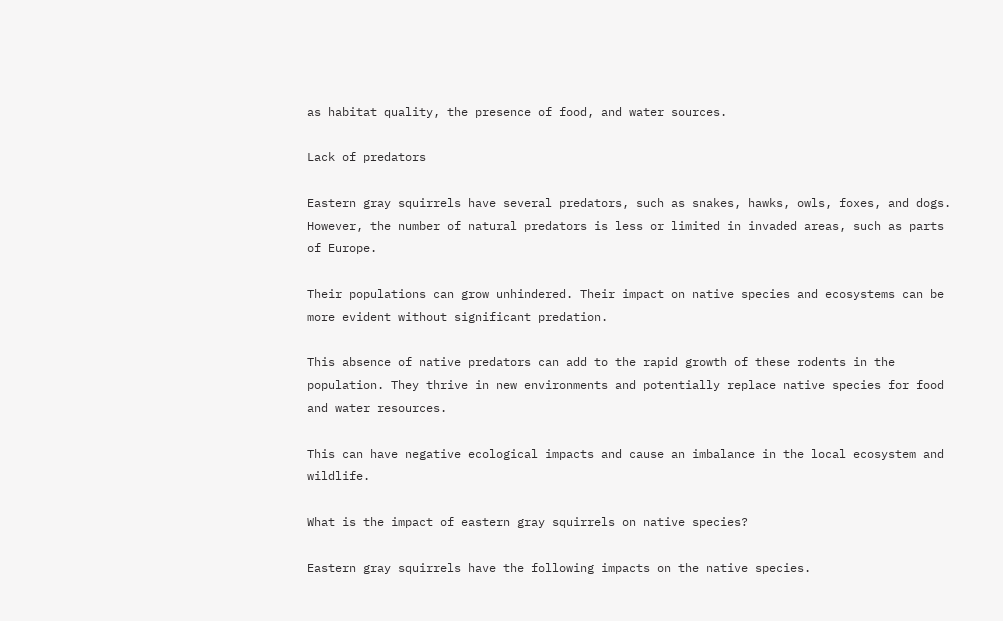as habitat quality, the presence of food, and water sources.

Lack of predators

Eastern gray squirrels have several predators, such as snakes, hawks, owls, foxes, and dogs. However, the number of natural predators is less or limited in invaded areas, such as parts of Europe.

Their populations can grow unhindered. Their impact on native species and ecosystems can be more evident without significant predation.

This absence of native predators can add to the rapid growth of these rodents in the population. They thrive in new environments and potentially replace native species for food and water resources.

This can have negative ecological impacts and cause an imbalance in the local ecosystem and wildlife.

What is the impact of eastern gray squirrels on native species?

Eastern gray squirrels have the following impacts on the native species.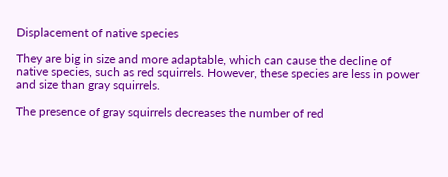Displacement of native species

They are big in size and more adaptable, which can cause the decline of native species, such as red squirrels. However, these species are less in power and size than gray squirrels.

The presence of gray squirrels decreases the number of red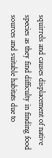squirrels and causes displacement of native species as they find difficulty in finding food sources and suitable habitats due to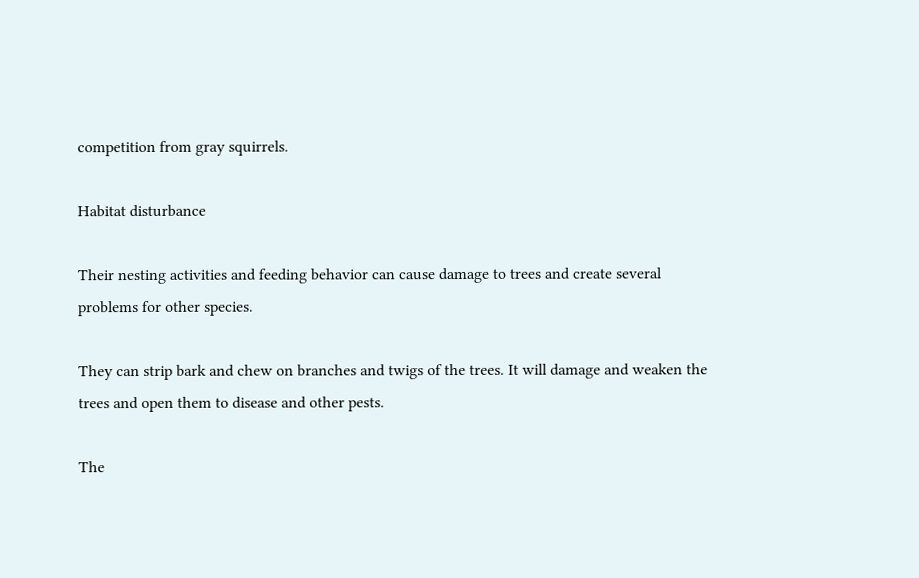competition from gray squirrels.

Habitat disturbance

Their nesting activities and feeding behavior can cause damage to trees and create several problems for other species.

They can strip bark and chew on branches and twigs of the trees. It will damage and weaken the trees and open them to disease and other pests.

The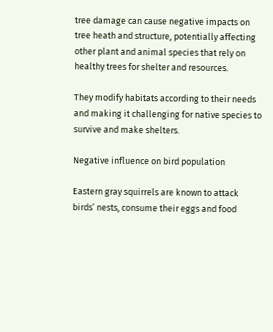tree damage can cause negative impacts on tree heath and structure, potentially affecting other plant and animal species that rely on healthy trees for shelter and resources.

They modify habitats according to their needs and making it challenging for native species to survive and make shelters.

Negative influence on bird population

Eastern gray squirrels are known to attack birds’ nests, consume their eggs and food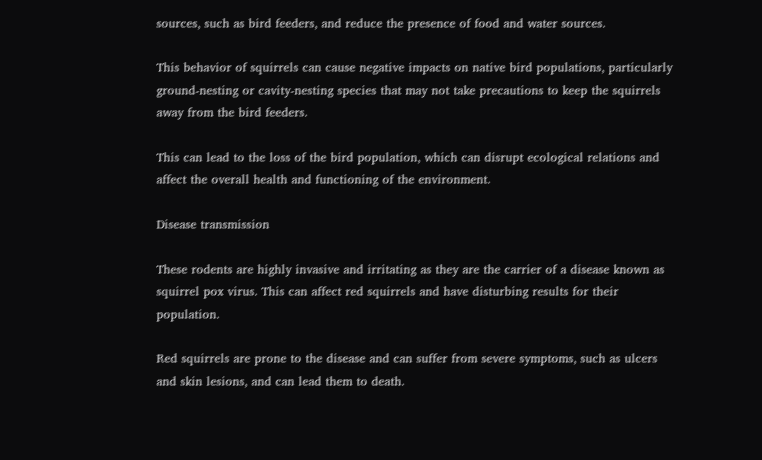sources, such as bird feeders, and reduce the presence of food and water sources.

This behavior of squirrels can cause negative impacts on native bird populations, particularly ground-nesting or cavity-nesting species that may not take precautions to keep the squirrels away from the bird feeders.

This can lead to the loss of the bird population, which can disrupt ecological relations and affect the overall health and functioning of the environment.

Disease transmission

These rodents are highly invasive and irritating as they are the carrier of a disease known as squirrel pox virus. This can affect red squirrels and have disturbing results for their population.

Red squirrels are prone to the disease and can suffer from severe symptoms, such as ulcers and skin lesions, and can lead them to death.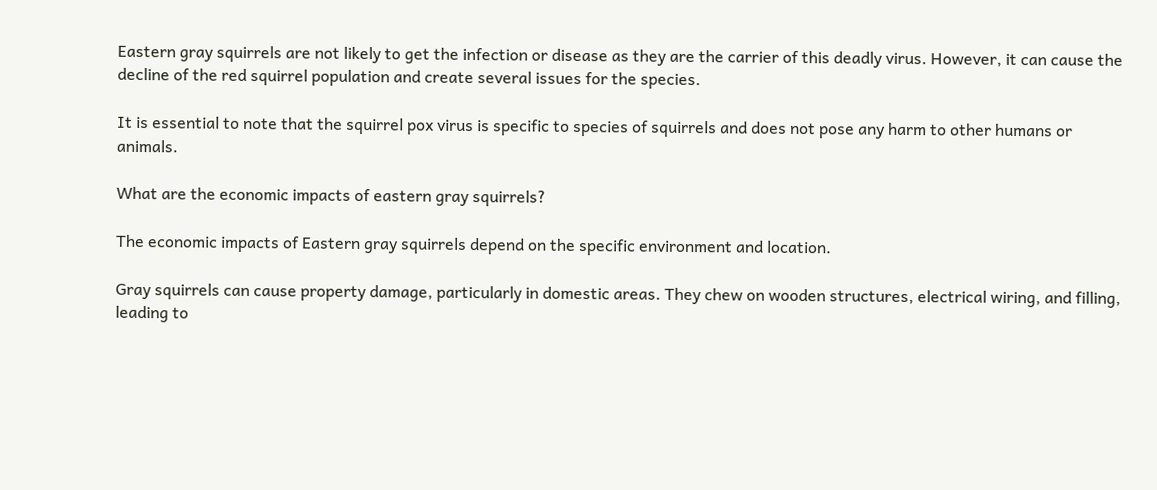Eastern gray squirrels are not likely to get the infection or disease as they are the carrier of this deadly virus. However, it can cause the decline of the red squirrel population and create several issues for the species.

It is essential to note that the squirrel pox virus is specific to species of squirrels and does not pose any harm to other humans or animals.

What are the economic impacts of eastern gray squirrels?

The economic impacts of Eastern gray squirrels depend on the specific environment and location.

Gray squirrels can cause property damage, particularly in domestic areas. They chew on wooden structures, electrical wiring, and filling, leading to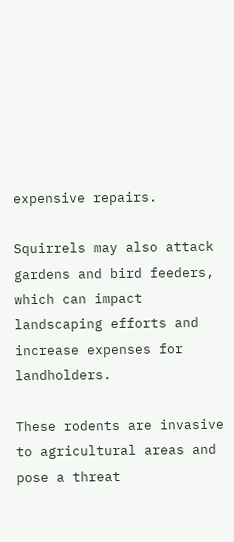expensive repairs.

Squirrels may also attack gardens and bird feeders, which can impact landscaping efforts and increase expenses for landholders.

These rodents are invasive to agricultural areas and pose a threat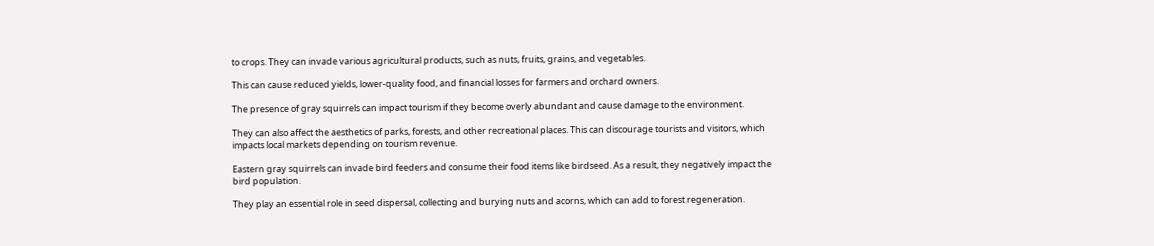to crops. They can invade various agricultural products, such as nuts, fruits, grains, and vegetables.

This can cause reduced yields, lower-quality food, and financial losses for farmers and orchard owners.

The presence of gray squirrels can impact tourism if they become overly abundant and cause damage to the environment.

They can also affect the aesthetics of parks, forests, and other recreational places. This can discourage tourists and visitors, which impacts local markets depending on tourism revenue.

Eastern gray squirrels can invade bird feeders and consume their food items like birdseed. As a result, they negatively impact the bird population.

They play an essential role in seed dispersal, collecting and burying nuts and acorns, which can add to forest regeneration.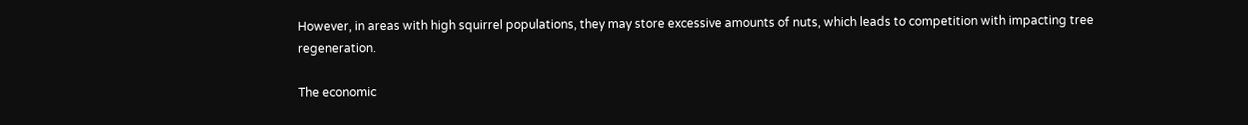However, in areas with high squirrel populations, they may store excessive amounts of nuts, which leads to competition with impacting tree regeneration.

The economic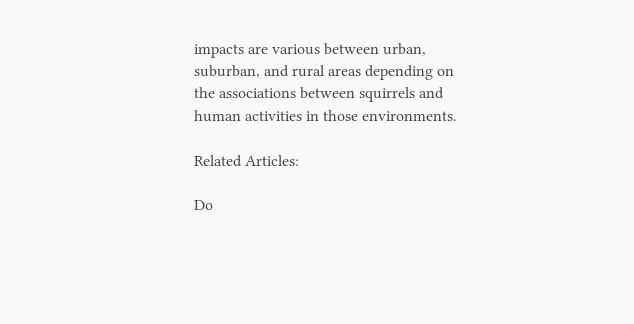impacts are various between urban, suburban, and rural areas depending on the associations between squirrels and human activities in those environments.

Related Articles:

Do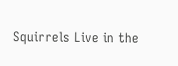Squirrels Live in the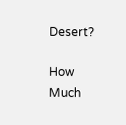Desert?

How Much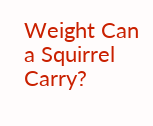Weight Can a Squirrel Carry?